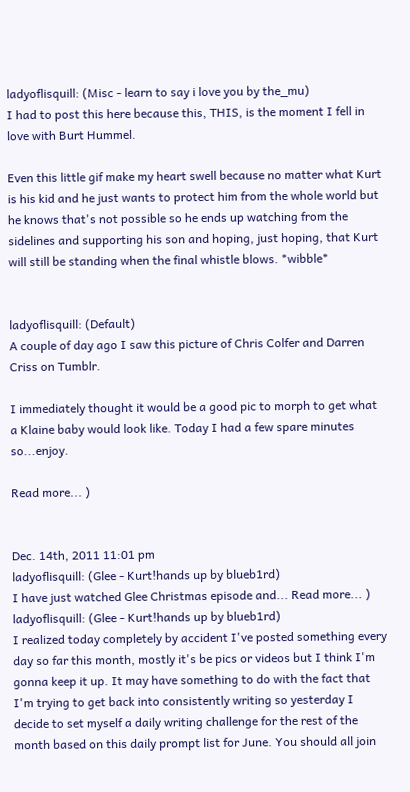ladyoflisquill: (Misc - learn to say i love you by the_mu)
I had to post this here because this, THIS, is the moment I fell in love with Burt Hummel.

Even this little gif make my heart swell because no matter what Kurt is his kid and he just wants to protect him from the whole world but he knows that's not possible so he ends up watching from the sidelines and supporting his son and hoping, just hoping, that Kurt will still be standing when the final whistle blows. *wibble*


ladyoflisquill: (Default)
A couple of day ago I saw this picture of Chris Colfer and Darren Criss on Tumblr.

I immediately thought it would be a good pic to morph to get what a Klaine baby would look like. Today I had a few spare minutes so...enjoy.

Read more... )


Dec. 14th, 2011 11:01 pm
ladyoflisquill: (Glee - Kurt!hands up by blueb1rd)
I have just watched Glee Christmas episode and... Read more... )
ladyoflisquill: (Glee - Kurt!hands up by blueb1rd)
I realized today completely by accident I've posted something every day so far this month, mostly it's be pics or videos but I think I'm gonna keep it up. It may have something to do with the fact that I'm trying to get back into consistently writing so yesterday I decide to set myself a daily writing challenge for the rest of the month based on this daily prompt list for June. You should all join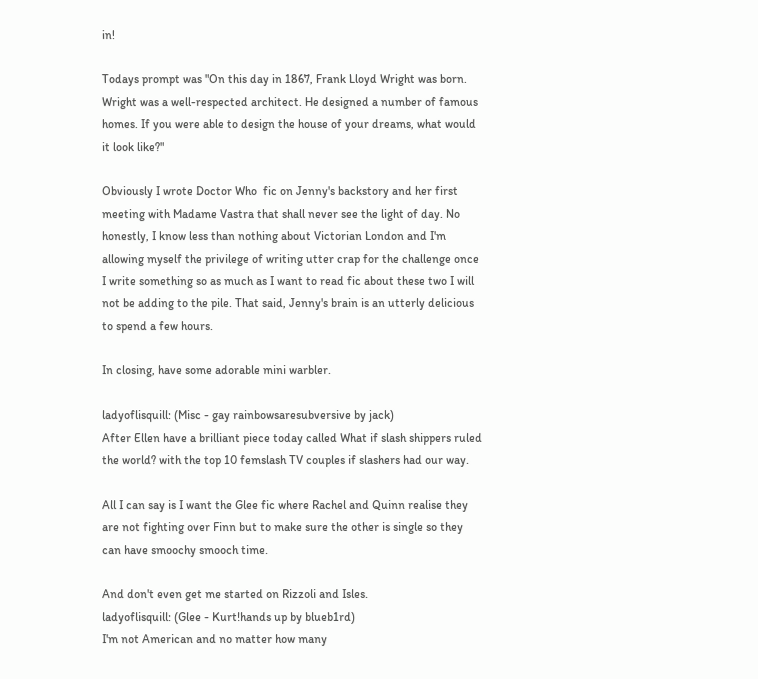in!

Todays prompt was "On this day in 1867, Frank Lloyd Wright was born. Wright was a well-respected architect. He designed a number of famous homes. If you were able to design the house of your dreams, what would it look like?"

Obviously I wrote Doctor Who  fic on Jenny's backstory and her first meeting with Madame Vastra that shall never see the light of day. No honestly, I know less than nothing about Victorian London and I'm allowing myself the privilege of writing utter crap for the challenge once I write something so as much as I want to read fic about these two I will not be adding to the pile. That said, Jenny's brain is an utterly delicious to spend a few hours.

In closing, have some adorable mini warbler.

ladyoflisquill: (Misc - gay rainbowsaresubversive by jack)
After Ellen have a brilliant piece today called What if slash shippers ruled the world? with the top 10 femslash TV couples if slashers had our way.

All I can say is I want the Glee fic where Rachel and Quinn realise they are not fighting over Finn but to make sure the other is single so they can have smoochy smooch time.

And don't even get me started on Rizzoli and Isles.
ladyoflisquill: (Glee - Kurt!hands up by blueb1rd)
I'm not American and no matter how many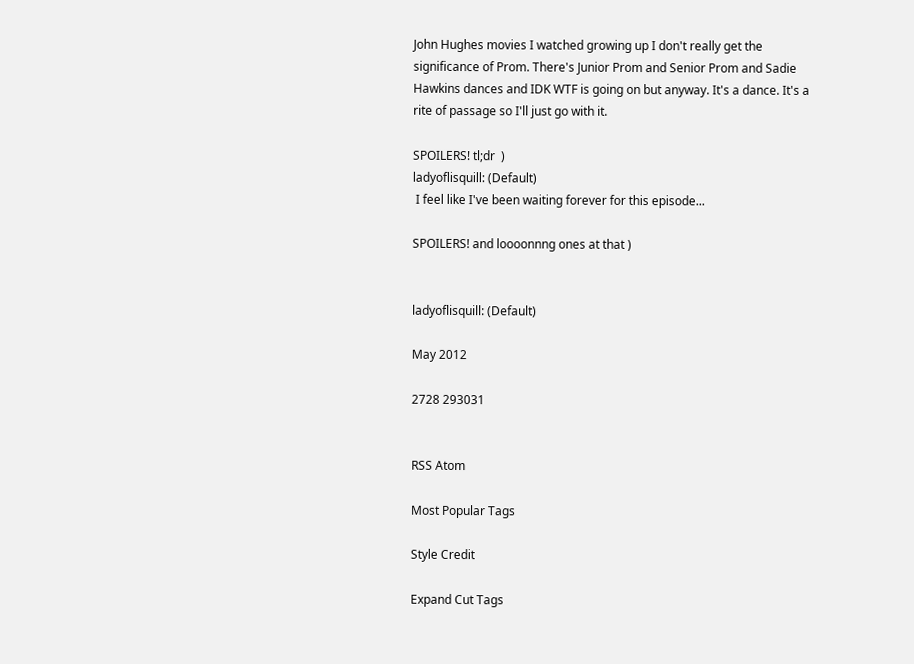John Hughes movies I watched growing up I don't really get the significance of Prom. There's Junior Prom and Senior Prom and Sadie Hawkins dances and IDK WTF is going on but anyway. It's a dance. It's a rite of passage so I'll just go with it.

SPOILERS! tl;dr  )
ladyoflisquill: (Default)
 I feel like I've been waiting forever for this episode...

SPOILERS! and loooonnng ones at that )


ladyoflisquill: (Default)

May 2012

2728 293031


RSS Atom

Most Popular Tags

Style Credit

Expand Cut Tags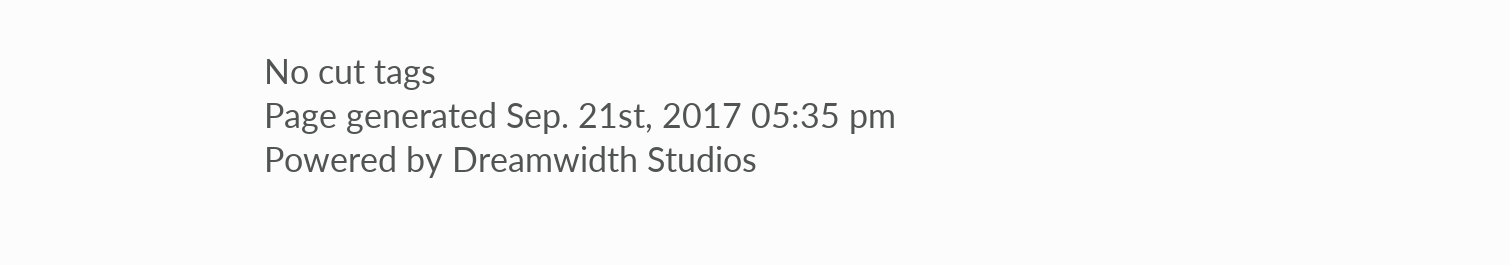No cut tags
Page generated Sep. 21st, 2017 05:35 pm
Powered by Dreamwidth Studios